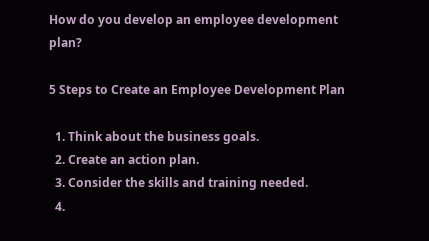How do you develop an employee development plan?

5 Steps to Create an Employee Development Plan

  1. Think about the business goals.
  2. Create an action plan.
  3. Consider the skills and training needed.
  4.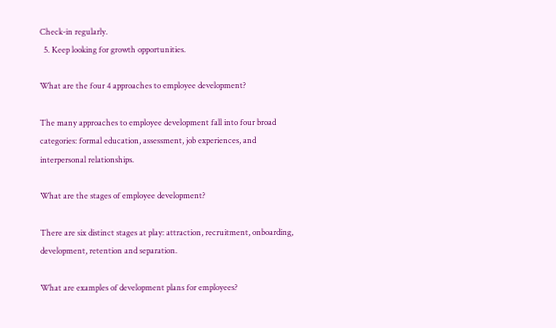Check-in regularly.
  5. Keep looking for growth opportunities.

What are the four 4 approaches to employee development?

The many approaches to employee development fall into four broad categories: formal education, assessment, job experiences, and interpersonal relationships.

What are the stages of employee development?

There are six distinct stages at play: attraction, recruitment, onboarding, development, retention and separation.

What are examples of development plans for employees?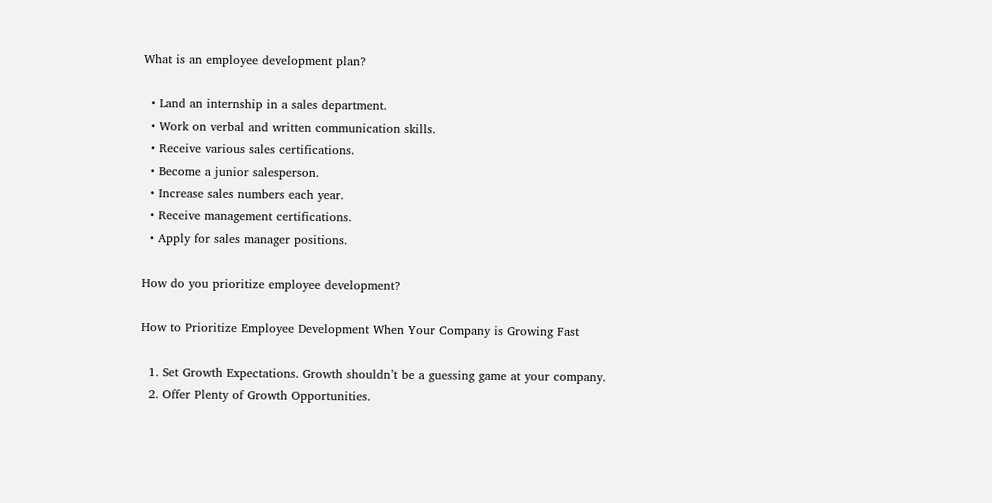What is an employee development plan?

  • Land an internship in a sales department.
  • Work on verbal and written communication skills.
  • Receive various sales certifications.
  • Become a junior salesperson.
  • Increase sales numbers each year.
  • Receive management certifications.
  • Apply for sales manager positions.

How do you prioritize employee development?

How to Prioritize Employee Development When Your Company is Growing Fast

  1. Set Growth Expectations. Growth shouldn’t be a guessing game at your company.
  2. Offer Plenty of Growth Opportunities.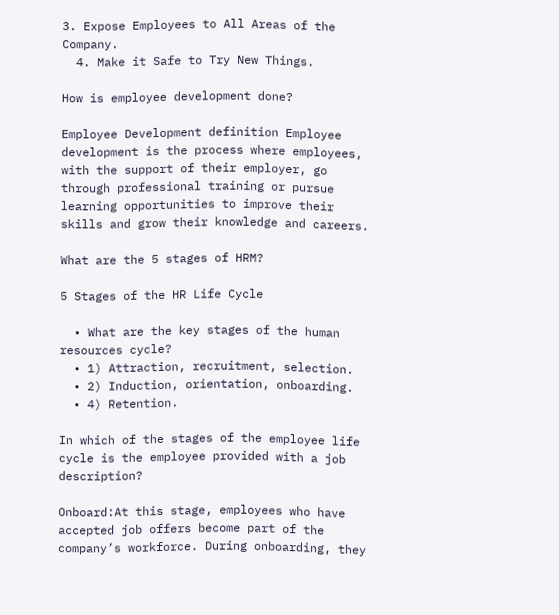3. Expose Employees to All Areas of the Company.
  4. Make it Safe to Try New Things.

How is employee development done?

Employee Development definition Employee development is the process where employees, with the support of their employer, go through professional training or pursue learning opportunities to improve their skills and grow their knowledge and careers.

What are the 5 stages of HRM?

5 Stages of the HR Life Cycle

  • What are the key stages of the human resources cycle?
  • 1) Attraction, recruitment, selection.
  • 2) Induction, orientation, onboarding.
  • 4) Retention.

In which of the stages of the employee life cycle is the employee provided with a job description?

Onboard:At this stage, employees who have accepted job offers become part of the company’s workforce. During onboarding, they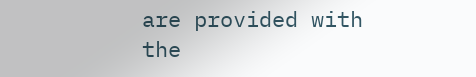are provided with the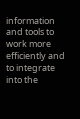information and tools to work more efficiently and to integrate into the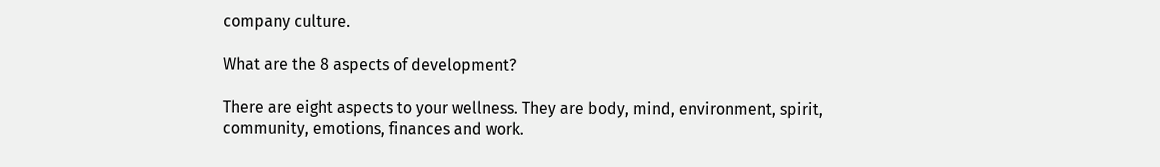company culture.

What are the 8 aspects of development?

There are eight aspects to your wellness. They are body, mind, environment, spirit, community, emotions, finances and work.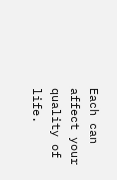Each can affect your quality of life.